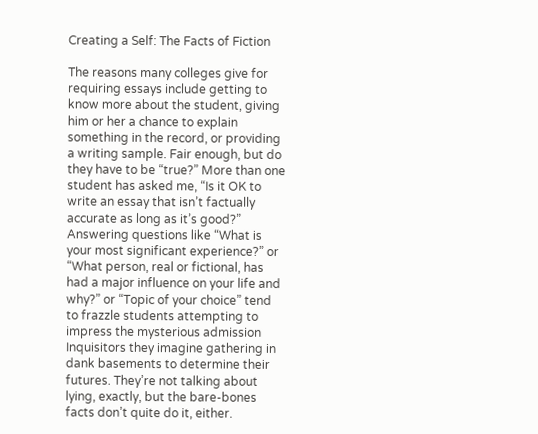Creating a Self: The Facts of Fiction

The reasons many colleges give for requiring essays include getting to know more about the student, giving him or her a chance to explain something in the record, or providing a writing sample. Fair enough, but do they have to be “true?” More than one student has asked me, “Is it OK to write an essay that isn’t factually accurate as long as it’s good?” Answering questions like “What is your most significant experience?” or “What person, real or fictional, has had a major influence on your life and why?” or “Topic of your choice” tend to frazzle students attempting to impress the mysterious admission Inquisitors they imagine gathering in dank basements to determine their futures. They’re not talking about lying, exactly, but the bare-bones facts don’t quite do it, either.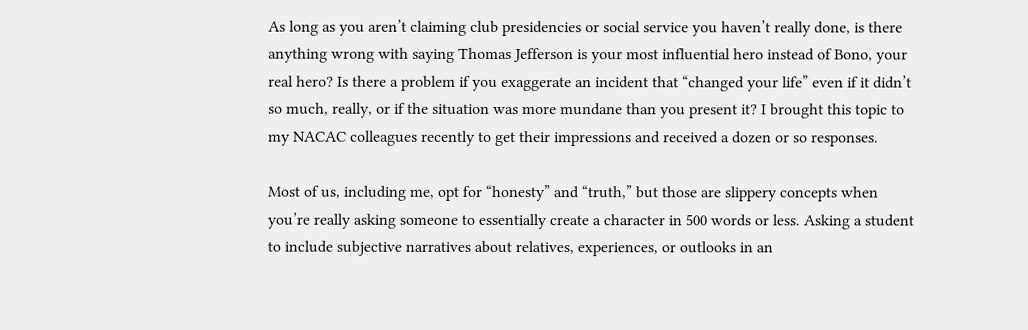As long as you aren’t claiming club presidencies or social service you haven’t really done, is there anything wrong with saying Thomas Jefferson is your most influential hero instead of Bono, your real hero? Is there a problem if you exaggerate an incident that “changed your life” even if it didn’t so much, really, or if the situation was more mundane than you present it? I brought this topic to my NACAC colleagues recently to get their impressions and received a dozen or so responses.

Most of us, including me, opt for “honesty” and “truth,” but those are slippery concepts when you’re really asking someone to essentially create a character in 500 words or less. Asking a student to include subjective narratives about relatives, experiences, or outlooks in an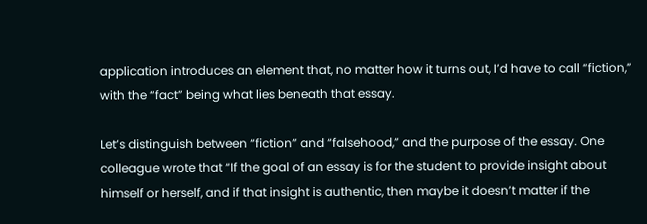application introduces an element that, no matter how it turns out, I’d have to call “fiction,” with the “fact” being what lies beneath that essay.

Let’s distinguish between “fiction” and “falsehood,” and the purpose of the essay. One colleague wrote that “If the goal of an essay is for the student to provide insight about himself or herself, and if that insight is authentic, then maybe it doesn’t matter if the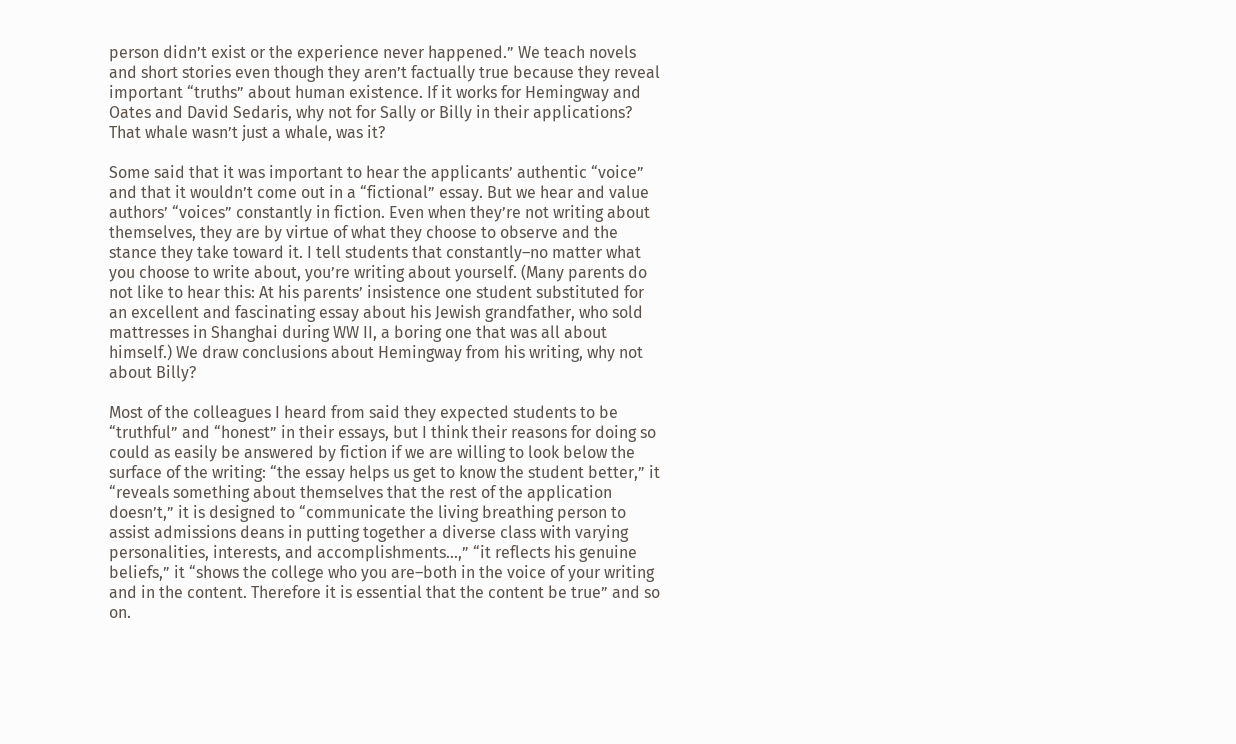person didn’t exist or the experience never happened.” We teach novels and short stories even though they aren’t factually true because they reveal important “truths” about human existence. If it works for Hemingway and Oates and David Sedaris, why not for Sally or Billy in their applications? That whale wasn’t just a whale, was it?

Some said that it was important to hear the applicants’ authentic “voice” and that it wouldn’t come out in a “fictional” essay. But we hear and value authors’ “voices” constantly in fiction. Even when they’re not writing about themselves, they are by virtue of what they choose to observe and the stance they take toward it. I tell students that constantly–no matter what you choose to write about, you’re writing about yourself. (Many parents do not like to hear this: At his parents’ insistence one student substituted for an excellent and fascinating essay about his Jewish grandfather, who sold mattresses in Shanghai during WW II, a boring one that was all about himself.) We draw conclusions about Hemingway from his writing, why not about Billy?

Most of the colleagues I heard from said they expected students to be “truthful” and “honest” in their essays, but I think their reasons for doing so could as easily be answered by fiction if we are willing to look below the surface of the writing: “the essay helps us get to know the student better,” it “reveals something about themselves that the rest of the application doesn’t,” it is designed to “communicate the living breathing person to assist admissions deans in putting together a diverse class with varying personalities, interests, and accomplishments…,” “it reflects his genuine beliefs,” it “shows the college who you are–both in the voice of your writing and in the content. Therefore it is essential that the content be true” and so on.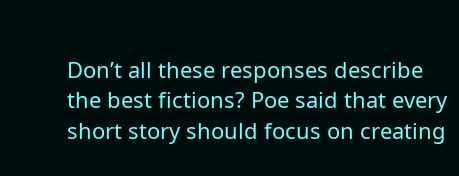Don’t all these responses describe the best fictions? Poe said that every short story should focus on creating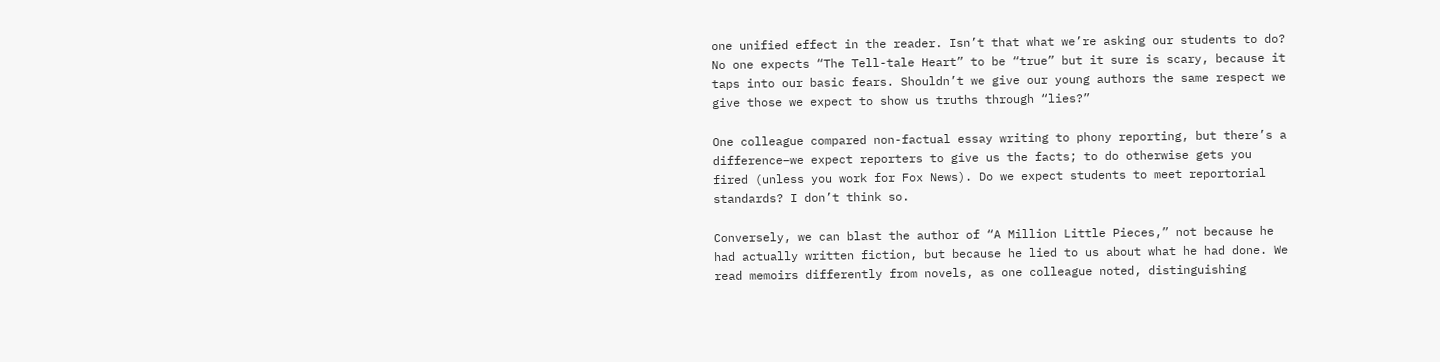one unified effect in the reader. Isn’t that what we’re asking our students to do? No one expects “The Tell-tale Heart” to be “true” but it sure is scary, because it taps into our basic fears. Shouldn’t we give our young authors the same respect we give those we expect to show us truths through “lies?”

One colleague compared non-factual essay writing to phony reporting, but there’s a difference–we expect reporters to give us the facts; to do otherwise gets you fired (unless you work for Fox News). Do we expect students to meet reportorial standards? I don’t think so.

Conversely, we can blast the author of “A Million Little Pieces,” not because he had actually written fiction, but because he lied to us about what he had done. We read memoirs differently from novels, as one colleague noted, distinguishing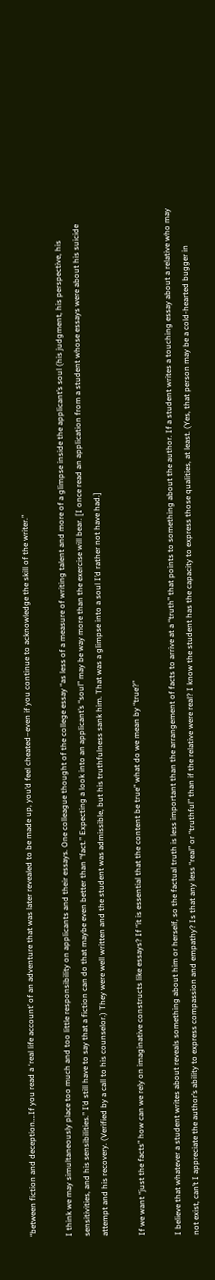“between fiction and deception….If you read a ‘real life account’ of an adventure that was later revealed to be made up, you’d feel cheated–even if you continue to acknowledge the skill of the writer.”

I think we may simultaneously place too much and too little responsibility on applicants and their essays. One colleague thought of the college essay “as less of a measure of writing talent and more of a glimpse inside the applicant’s soul (his judgment, his perspective, his sensitivities, and his sensibilities.” I’d still have to say that a fiction can do that maybe even better than “fact.” Expecting a look into an applicant’s “soul” may be way more than the exercise will bear. [I once read an application from a student whose essays were about his suicide attempt and his recovery. (Verified by a call to his counselor.) They were well written and the student was admissible, but his truthfulness sank him. That was a glimpse into a soul I’d rather not have had.]

If we want “just the facts” how can we rely on imaginative constructs like essays? If “it is essential that the content be true” what do we mean by “true?”

I believe that whatever a student writes about reveals something about him or herself, so the factual truth is less important than the arrangement of facts to arrive at a “truth” that points to something about the author. If a student writes a touching essay about a relative who may not exist, can’t I appreciate the author’s ability to express compassion and empathy? Is that any less “real” or “truthful” than if the relative were real? I know the student has the capacity to express those qualities, at least. (Yes, that person may be a cold-hearted bugger in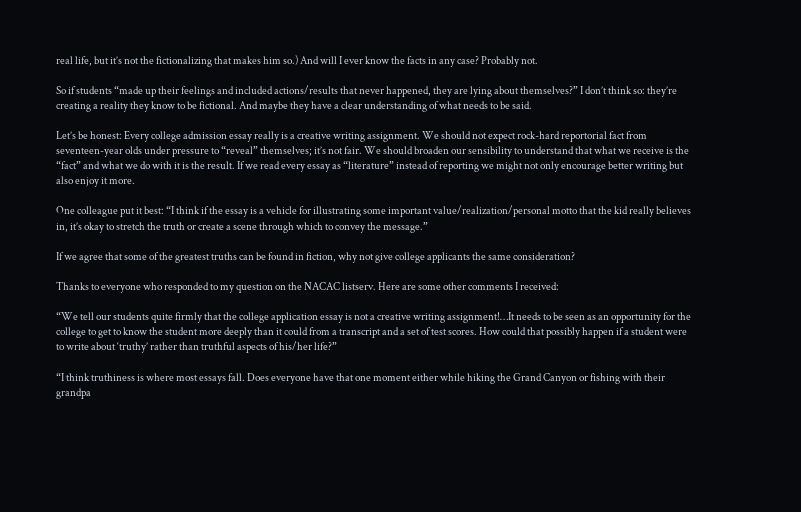real life, but it’s not the fictionalizing that makes him so.) And will I ever know the facts in any case? Probably not.

So if students “made up their feelings and included actions/results that never happened, they are lying about themselves?” I don’t think so: they’re creating a reality they know to be fictional. And maybe they have a clear understanding of what needs to be said.

Let’s be honest: Every college admission essay really is a creative writing assignment. We should not expect rock-hard reportorial fact from seventeen-year olds under pressure to “reveal” themselves; it’s not fair. We should broaden our sensibility to understand that what we receive is the “fact” and what we do with it is the result. If we read every essay as “literature” instead of reporting we might not only encourage better writing but also enjoy it more.

One colleague put it best: “I think if the essay is a vehicle for illustrating some important value/realization/personal motto that the kid really believes in, it’s okay to stretch the truth or create a scene through which to convey the message.”

If we agree that some of the greatest truths can be found in fiction, why not give college applicants the same consideration?

Thanks to everyone who responded to my question on the NACAC listserv. Here are some other comments I received:

“We tell our students quite firmly that the college application essay is not a creative writing assignment!…It needs to be seen as an opportunity for the college to get to know the student more deeply than it could from a transcript and a set of test scores. How could that possibly happen if a student were to write about ‘truthy’ rather than truthful aspects of his/her life?”

“I think truthiness is where most essays fall. Does everyone have that one moment either while hiking the Grand Canyon or fishing with their grandpa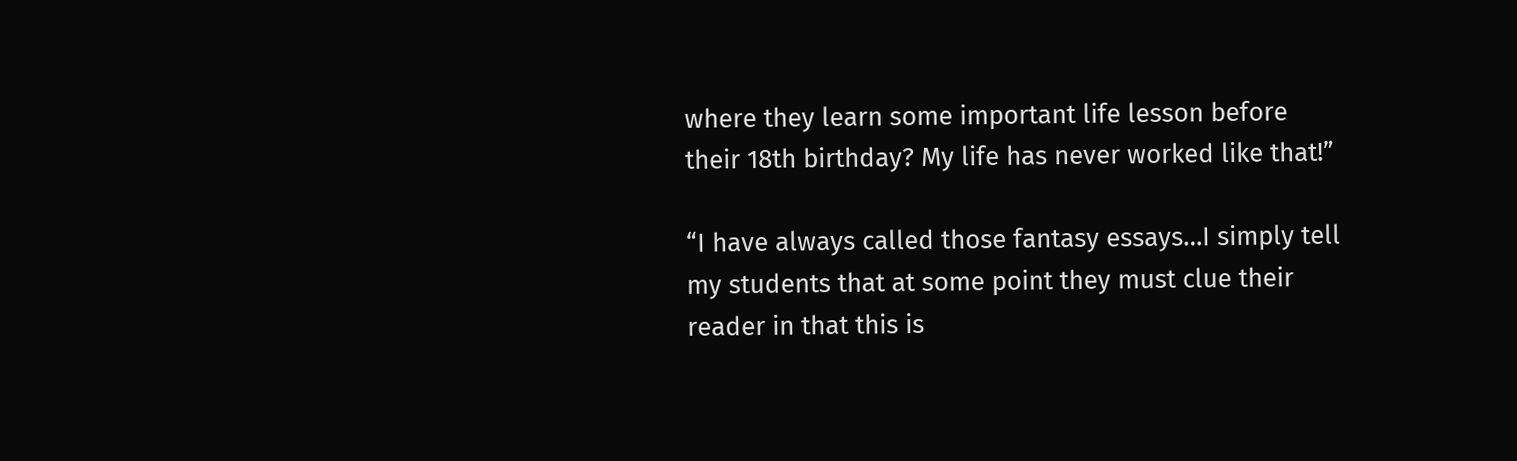where they learn some important life lesson before their 18th birthday? My life has never worked like that!”

“I have always called those fantasy essays…I simply tell my students that at some point they must clue their reader in that this is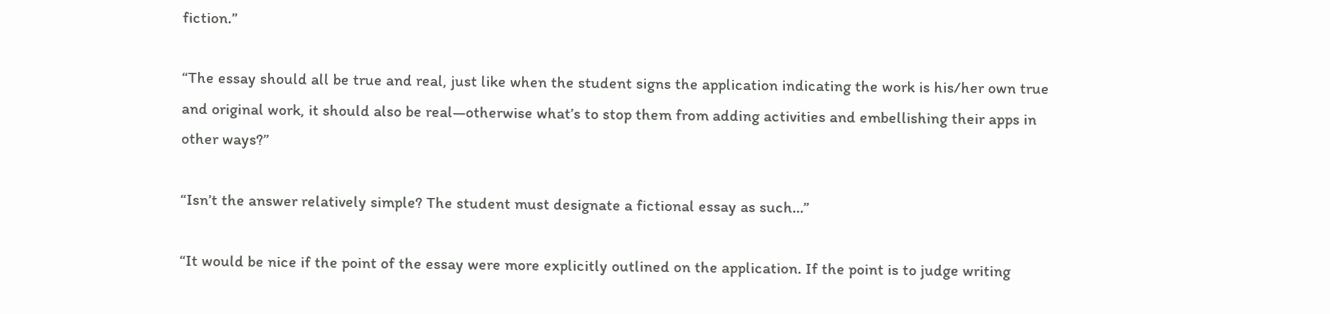fiction.”

“The essay should all be true and real, just like when the student signs the application indicating the work is his/her own true and original work, it should also be real—otherwise what’s to stop them from adding activities and embellishing their apps in other ways?”

“Isn’t the answer relatively simple? The student must designate a fictional essay as such…”

“It would be nice if the point of the essay were more explicitly outlined on the application. If the point is to judge writing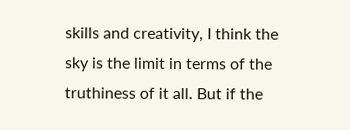skills and creativity, I think the sky is the limit in terms of the truthiness of it all. But if the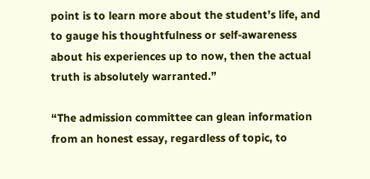point is to learn more about the student’s life, and to gauge his thoughtfulness or self-awareness about his experiences up to now, then the actual truth is absolutely warranted.”

“The admission committee can glean information from an honest essay, regardless of topic, to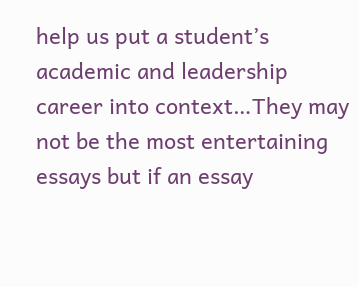help us put a student’s academic and leadership career into context…They may not be the most entertaining essays but if an essay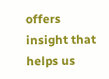offers insight that helps us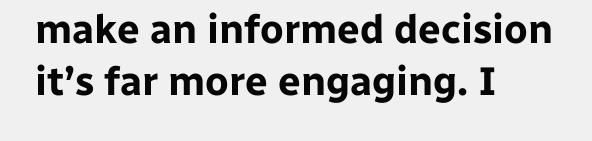make an informed decision it’s far more engaging. I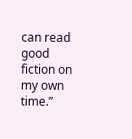can read good fiction on my own time.”